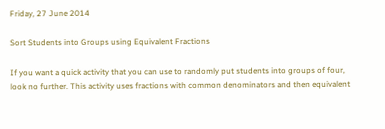Friday, 27 June 2014

Sort Students into Groups using Equivalent Fractions

If you want a quick activity that you can use to randomly put students into groups of four, look no further. This activity uses fractions with common denominators and then equivalent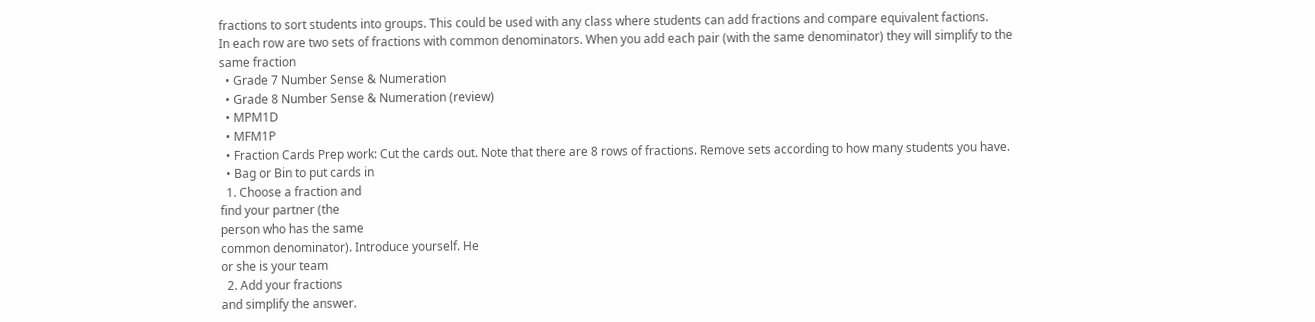fractions to sort students into groups. This could be used with any class where students can add fractions and compare equivalent factions.
In each row are two sets of fractions with common denominators. When you add each pair (with the same denominator) they will simplify to the same fraction
  • Grade 7 Number Sense & Numeration
  • Grade 8 Number Sense & Numeration (review)
  • MPM1D
  • MFM1P
  • Fraction Cards Prep work: Cut the cards out. Note that there are 8 rows of fractions. Remove sets according to how many students you have.
  • Bag or Bin to put cards in
  1. Choose a fraction and
find your partner (the
person who has the same
common denominator). Introduce yourself. He
or she is your team
  2. Add your fractions
and simplify the answer.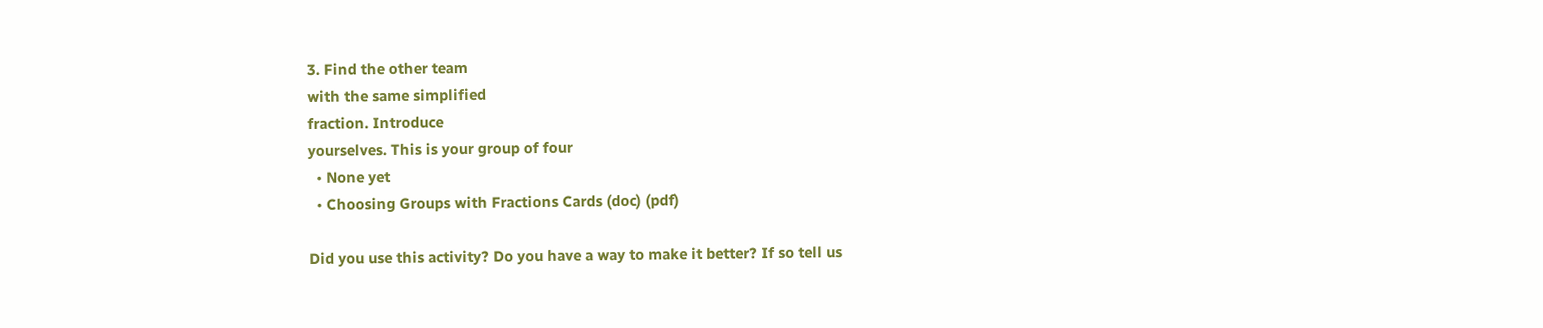3. Find the other team
with the same simplified
fraction. Introduce
yourselves. This is your group of four
  • None yet
  • Choosing Groups with Fractions Cards (doc) (pdf)

Did you use this activity? Do you have a way to make it better? If so tell us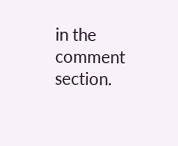in the comment section.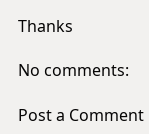Thanks

No comments:

Post a Comment